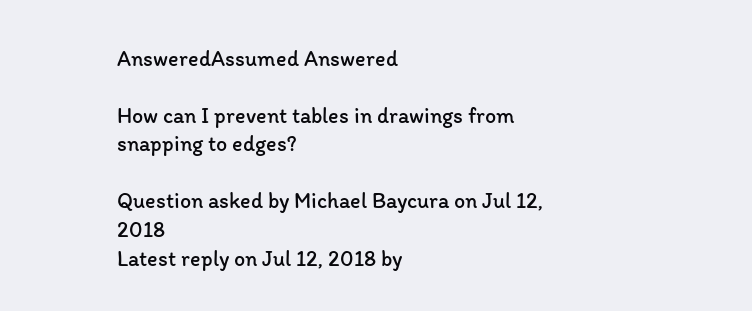AnsweredAssumed Answered

How can I prevent tables in drawings from snapping to edges?

Question asked by Michael Baycura on Jul 12, 2018
Latest reply on Jul 12, 2018 by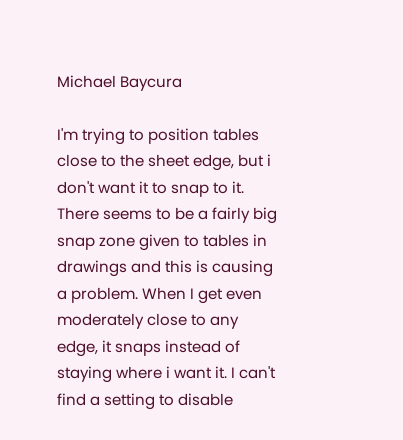Michael Baycura

I'm trying to position tables close to the sheet edge, but i don't want it to snap to it. There seems to be a fairly big snap zone given to tables in drawings and this is causing a problem. When I get even moderately close to any edge, it snaps instead of staying where i want it. I can't find a setting to disable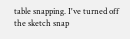table snapping. I've turned off the sketch snap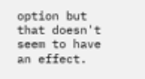option but that doesn't seem to have an effect.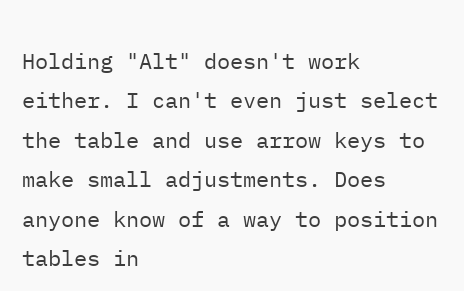Holding "Alt" doesn't work either. I can't even just select the table and use arrow keys to make small adjustments. Does anyone know of a way to position tables in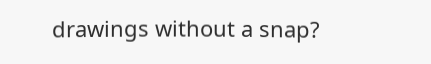drawings without a snap?